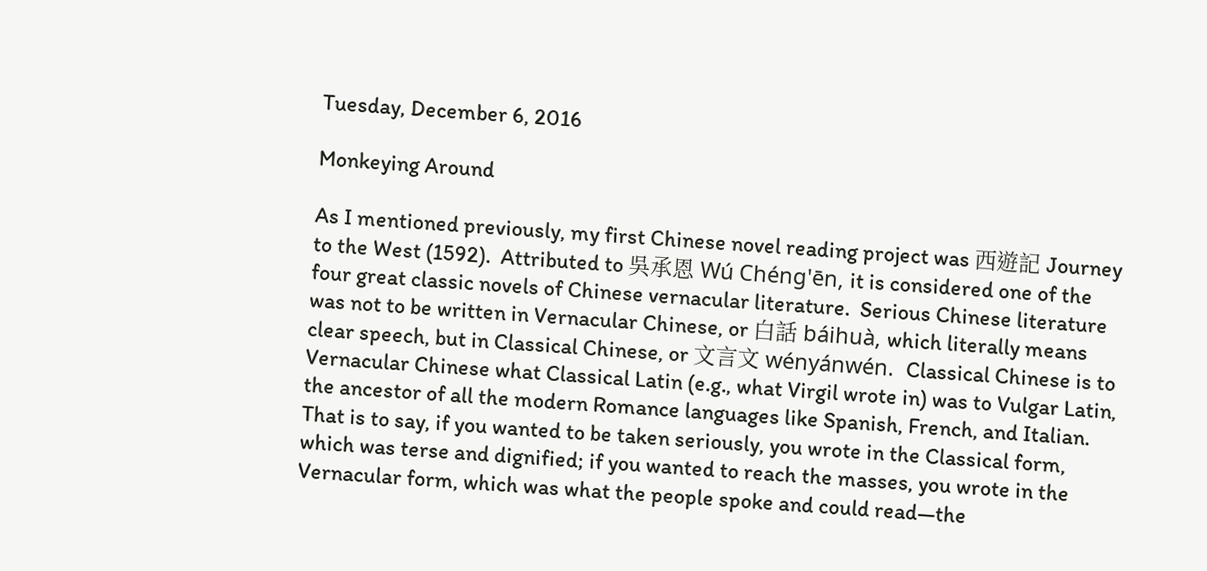Tuesday, December 6, 2016

Monkeying Around

As I mentioned previously, my first Chinese novel reading project was 西遊記 Journey to the West (1592).  Attributed to 吳承恩 Wú Chéng'ēn, it is considered one of the four great classic novels of Chinese vernacular literature.  Serious Chinese literature was not to be written in Vernacular Chinese, or 白話 báihuà, which literally means clear speech, but in Classical Chinese, or 文言文 wényánwén.  Classical Chinese is to Vernacular Chinese what Classical Latin (e.g., what Virgil wrote in) was to Vulgar Latin, the ancestor of all the modern Romance languages like Spanish, French, and Italian.  That is to say, if you wanted to be taken seriously, you wrote in the Classical form, which was terse and dignified; if you wanted to reach the masses, you wrote in the Vernacular form, which was what the people spoke and could read—the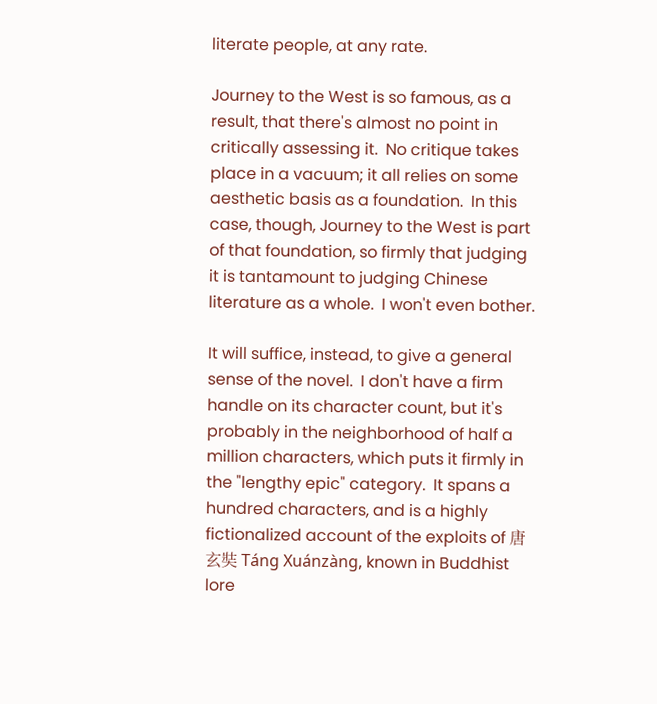literate people, at any rate.

Journey to the West is so famous, as a result, that there's almost no point in critically assessing it.  No critique takes place in a vacuum; it all relies on some aesthetic basis as a foundation.  In this case, though, Journey to the West is part of that foundation, so firmly that judging it is tantamount to judging Chinese literature as a whole.  I won't even bother.

It will suffice, instead, to give a general sense of the novel.  I don't have a firm handle on its character count, but it's probably in the neighborhood of half a million characters, which puts it firmly in the "lengthy epic" category.  It spans a hundred characters, and is a highly fictionalized account of the exploits of 唐玄奘 Táng Xuánzàng, known in Buddhist lore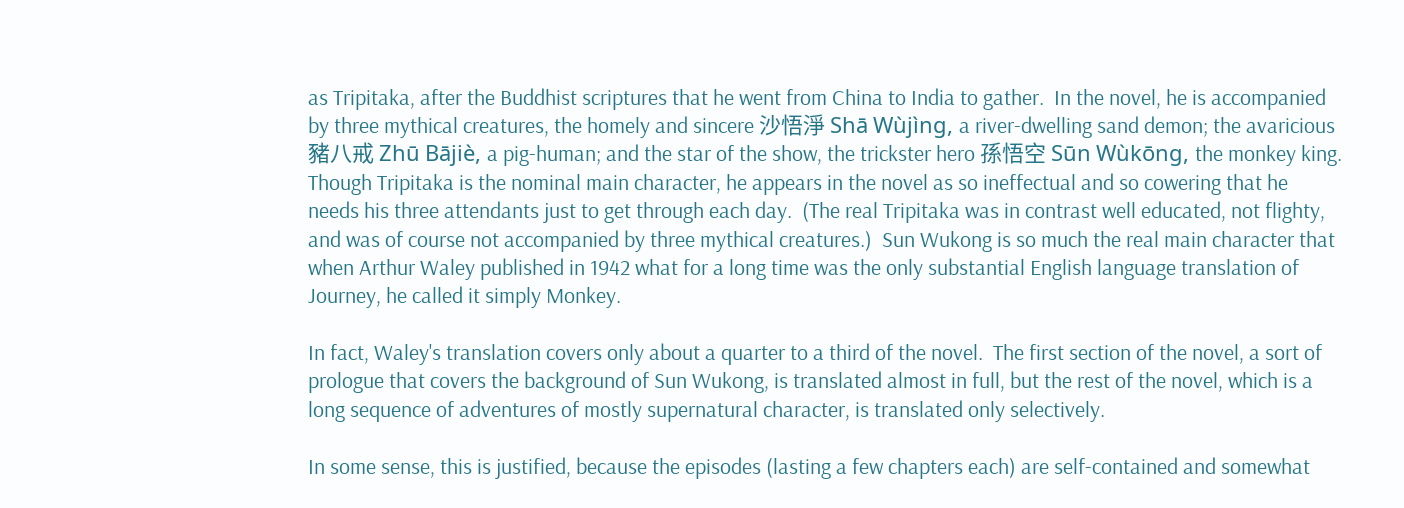as Tripitaka, after the Buddhist scriptures that he went from China to India to gather.  In the novel, he is accompanied by three mythical creatures, the homely and sincere 沙悟淨 Shā Wùjìng, a river-dwelling sand demon; the avaricious 豬八戒 Zhū Bājiè, a pig-human; and the star of the show, the trickster hero 孫悟空 Sūn Wùkōng, the monkey king.  Though Tripitaka is the nominal main character, he appears in the novel as so ineffectual and so cowering that he needs his three attendants just to get through each day.  (The real Tripitaka was in contrast well educated, not flighty, and was of course not accompanied by three mythical creatures.)  Sun Wukong is so much the real main character that when Arthur Waley published in 1942 what for a long time was the only substantial English language translation of Journey, he called it simply Monkey.

In fact, Waley's translation covers only about a quarter to a third of the novel.  The first section of the novel, a sort of prologue that covers the background of Sun Wukong, is translated almost in full, but the rest of the novel, which is a long sequence of adventures of mostly supernatural character, is translated only selectively.

In some sense, this is justified, because the episodes (lasting a few chapters each) are self-contained and somewhat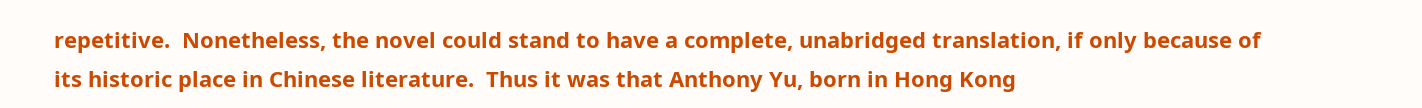repetitive.  Nonetheless, the novel could stand to have a complete, unabridged translation, if only because of its historic place in Chinese literature.  Thus it was that Anthony Yu, born in Hong Kong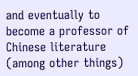and eventually to become a professor of Chinese literature (among other things)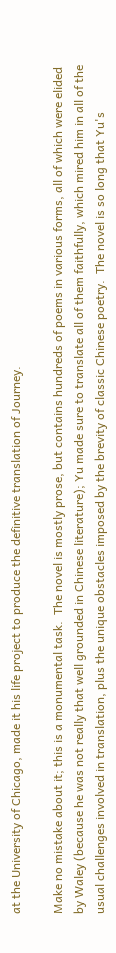at the University of Chicago, made it his life project to produce the definitive translation of Journey.

Make no mistake about it; this is a monumental task.  The novel is mostly prose, but contains hundreds of poems in various forms, all of which were elided by Waley (because he was not really that well grounded in Chinese literature); Yu made sure to translate all of them faithfully, which mired him in all of the usual challenges involved in translation, plus the unique obstacles imposed by the brevity of classic Chinese poetry.  The novel is so long that Yu's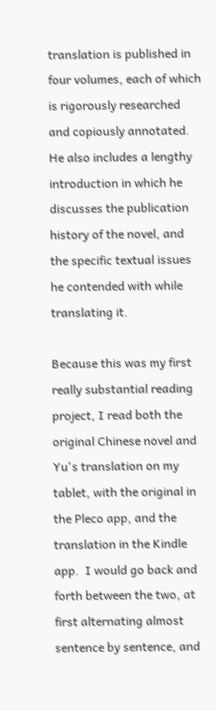translation is published in four volumes, each of which is rigorously researched and copiously annotated.  He also includes a lengthy introduction in which he discusses the publication history of the novel, and the specific textual issues he contended with while translating it.

Because this was my first really substantial reading project, I read both the original Chinese novel and Yu's translation on my tablet, with the original in the Pleco app, and the translation in the Kindle app.  I would go back and forth between the two, at first alternating almost sentence by sentence, and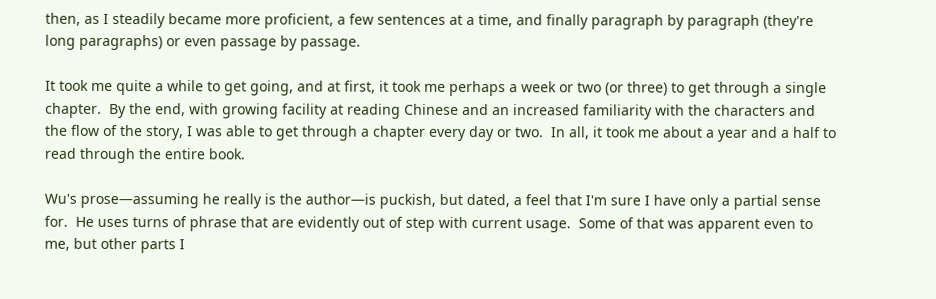then, as I steadily became more proficient, a few sentences at a time, and finally paragraph by paragraph (they're long paragraphs) or even passage by passage.

It took me quite a while to get going, and at first, it took me perhaps a week or two (or three) to get through a single chapter.  By the end, with growing facility at reading Chinese and an increased familiarity with the characters and the flow of the story, I was able to get through a chapter every day or two.  In all, it took me about a year and a half to read through the entire book.

Wu's prose—assuming he really is the author—is puckish, but dated, a feel that I'm sure I have only a partial sense for.  He uses turns of phrase that are evidently out of step with current usage.  Some of that was apparent even to me, but other parts I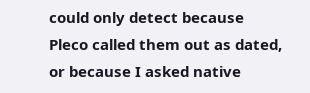could only detect because Pleco called them out as dated, or because I asked native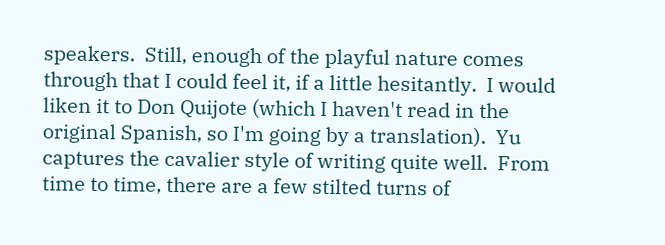speakers.  Still, enough of the playful nature comes through that I could feel it, if a little hesitantly.  I would liken it to Don Quijote (which I haven't read in the original Spanish, so I'm going by a translation).  Yu captures the cavalier style of writing quite well.  From time to time, there are a few stilted turns of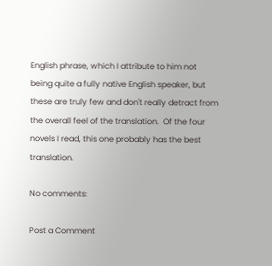English phrase, which I attribute to him not being quite a fully native English speaker, but these are truly few and don't really detract from the overall feel of the translation.  Of the four novels I read, this one probably has the best translation.

No comments:

Post a Comment